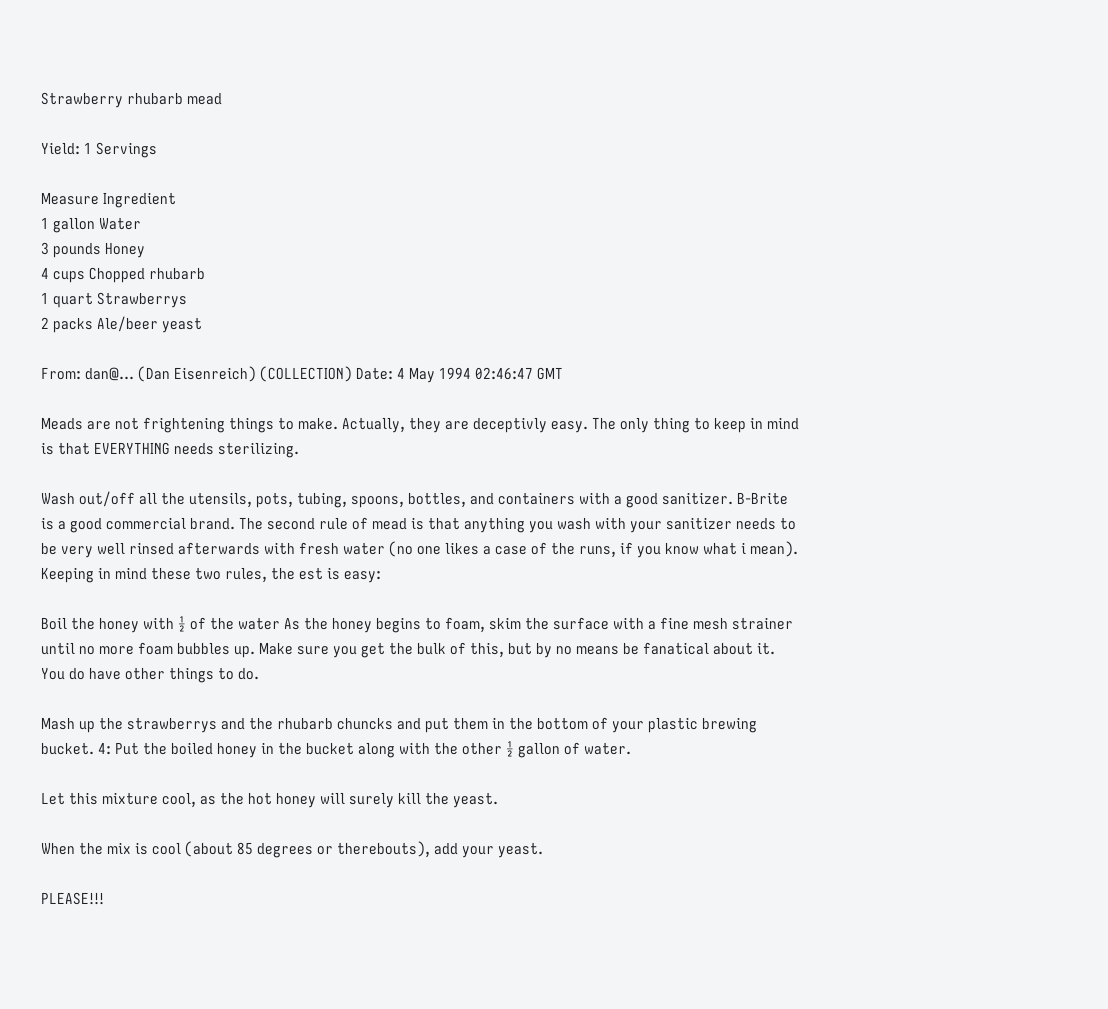Strawberry rhubarb mead

Yield: 1 Servings

Measure Ingredient
1 gallon Water
3 pounds Honey
4 cups Chopped rhubarb
1 quart Strawberrys
2 packs Ale/beer yeast

From: dan@... (Dan Eisenreich) (COLLECTION) Date: 4 May 1994 02:46:47 GMT

Meads are not frightening things to make. Actually, they are deceptivly easy. The only thing to keep in mind is that EVERYTHING needs sterilizing.

Wash out/off all the utensils, pots, tubing, spoons, bottles, and containers with a good sanitizer. B-Brite is a good commercial brand. The second rule of mead is that anything you wash with your sanitizer needs to be very well rinsed afterwards with fresh water (no one likes a case of the runs, if you know what i mean). Keeping in mind these two rules, the est is easy:

Boil the honey with ½ of the water As the honey begins to foam, skim the surface with a fine mesh strainer until no more foam bubbles up. Make sure you get the bulk of this, but by no means be fanatical about it. You do have other things to do.

Mash up the strawberrys and the rhubarb chuncks and put them in the bottom of your plastic brewing bucket. 4: Put the boiled honey in the bucket along with the other ½ gallon of water.

Let this mixture cool, as the hot honey will surely kill the yeast.

When the mix is cool (about 85 degrees or therebouts), add your yeast.

PLEASE!!!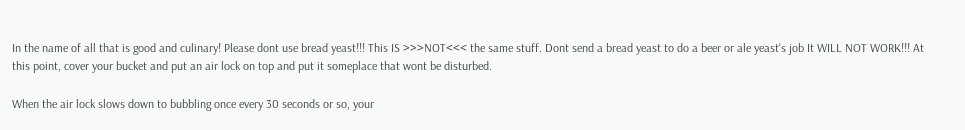In the name of all that is good and culinary! Please dont use bread yeast!!! This IS >>>NOT<<< the same stuff. Dont send a bread yeast to do a beer or ale yeast's job It WILL NOT WORK!!! At this point, cover your bucket and put an air lock on top and put it someplace that wont be disturbed.

When the air lock slows down to bubbling once every 30 seconds or so, your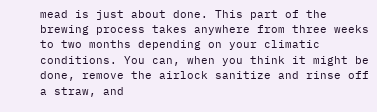mead is just about done. This part of the brewing process takes anywhere from three weeks to two months depending on your climatic conditions. You can, when you think it might be done, remove the airlock sanitize and rinse off a straw, and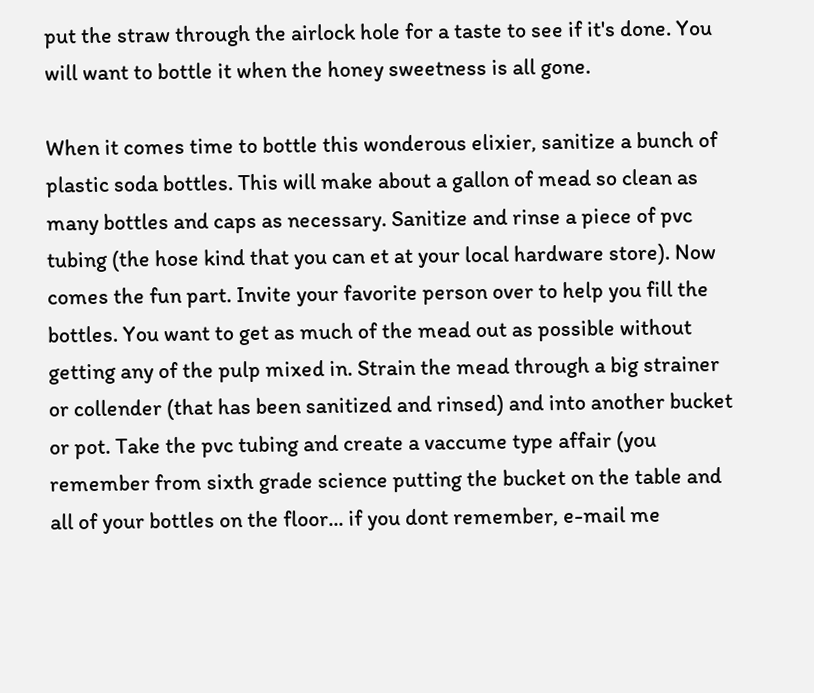put the straw through the airlock hole for a taste to see if it's done. You will want to bottle it when the honey sweetness is all gone.

When it comes time to bottle this wonderous elixier, sanitize a bunch of plastic soda bottles. This will make about a gallon of mead so clean as many bottles and caps as necessary. Sanitize and rinse a piece of pvc tubing (the hose kind that you can et at your local hardware store). Now comes the fun part. Invite your favorite person over to help you fill the bottles. You want to get as much of the mead out as possible without getting any of the pulp mixed in. Strain the mead through a big strainer or collender (that has been sanitized and rinsed) and into another bucket or pot. Take the pvc tubing and create a vaccume type affair (you remember from sixth grade science putting the bucket on the table and all of your bottles on the floor... if you dont remember, e-mail me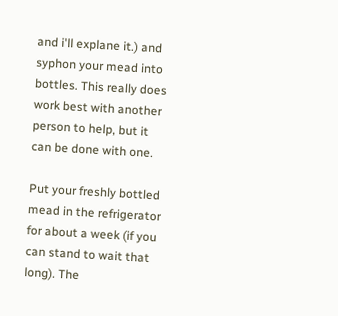and i'll explane it.) and syphon your mead into bottles. This really does work best with another person to help, but it can be done with one.

Put your freshly bottled mead in the refrigerator for about a week (if you can stand to wait that long). The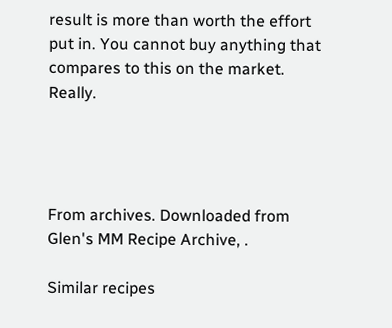result is more than worth the effort put in. You cannot buy anything that compares to this on the market. Really.




From archives. Downloaded from Glen's MM Recipe Archive, .

Similar recipes